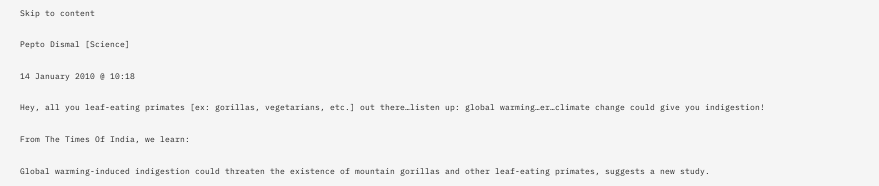Skip to content

Pepto Dismal [Science]

14 January 2010 @ 10:18

Hey, all you leaf-eating primates [ex: gorillas, vegetarians, etc.] out there…listen up: global warming…er…climate change could give you indigestion!

From The Times Of India, we learn:

Global warming-induced indigestion could threaten the existence of mountain gorillas and other leaf-eating primates, suggests a new study.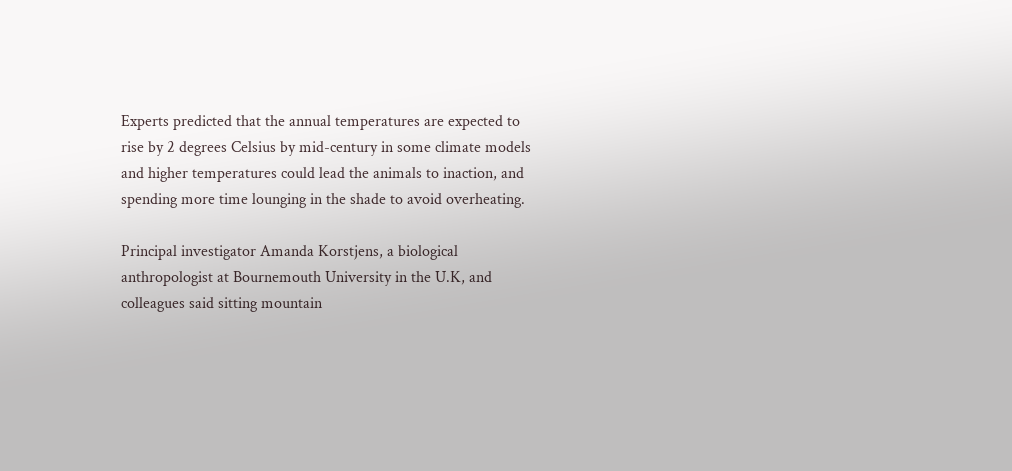Experts predicted that the annual temperatures are expected to rise by 2 degrees Celsius by mid-century in some climate models and higher temperatures could lead the animals to inaction, and spending more time lounging in the shade to avoid overheating.

Principal investigator Amanda Korstjens, a biological anthropologist at Bournemouth University in the U.K, and colleagues said sitting mountain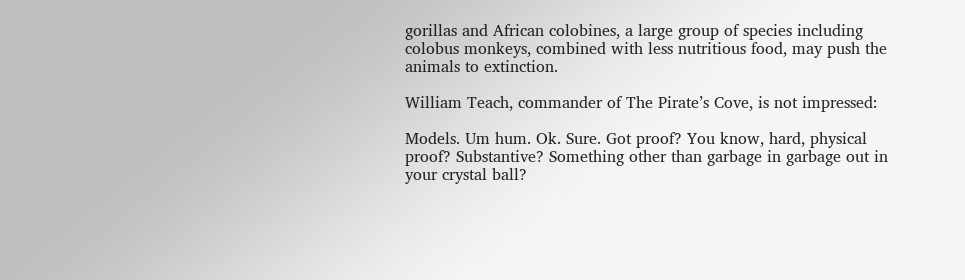gorillas and African colobines, a large group of species including colobus monkeys, combined with less nutritious food, may push the animals to extinction.

William Teach, commander of The Pirate’s Cove, is not impressed:

Models. Um hum. Ok. Sure. Got proof? You know, hard, physical proof? Substantive? Something other than garbage in garbage out in your crystal ball?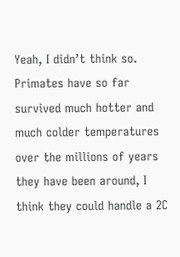Yeah, I didn’t think so. Primates have so far survived much hotter and much colder temperatures over the millions of years they have been around, I think they could handle a 2C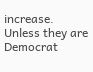increase. Unless they are Democrat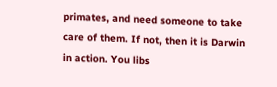primates, and need someone to take care of them. If not, then it is Darwin in action. You libs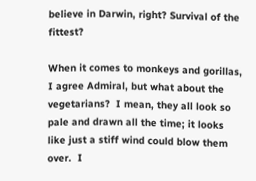believe in Darwin, right? Survival of the fittest?

When it comes to monkeys and gorillas, I agree Admiral, but what about the vegetarians?  I mean, they all look so pale and drawn all the time; it looks like just a stiff wind could blow them over.  I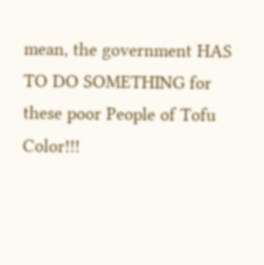mean, the government HAS TO DO SOMETHING for these poor People of Tofu Color!!!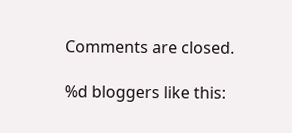Comments are closed.

%d bloggers like this: